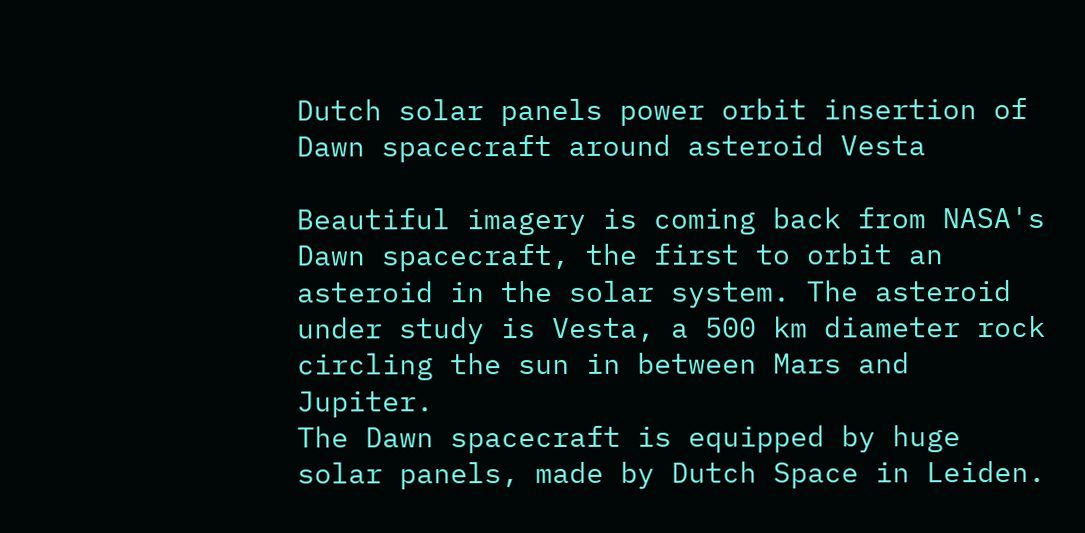Dutch solar panels power orbit insertion of Dawn spacecraft around asteroid Vesta

Beautiful imagery is coming back from NASA's Dawn spacecraft, the first to orbit an asteroid in the solar system. The asteroid under study is Vesta, a 500 km diameter rock circling the sun in between Mars and Jupiter.
The Dawn spacecraft is equipped by huge solar panels, made by Dutch Space in Leiden.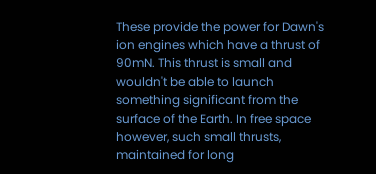These provide the power for Dawn's ion engines which have a thrust of 90mN. This thrust is small and wouldn't be able to launch something significant from the surface of the Earth. In free space however, such small thrusts, maintained for long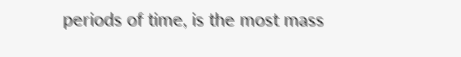periods of time, is the most mass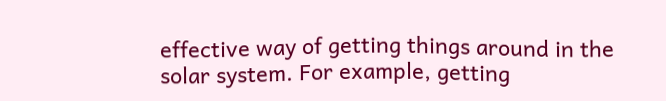effective way of getting things around in the solar system. For example, getting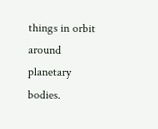things in orbit around planetary bodies.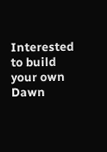Interested to build your own Dawn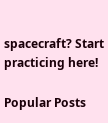spacecraft? Start practicing here!

Popular Posts